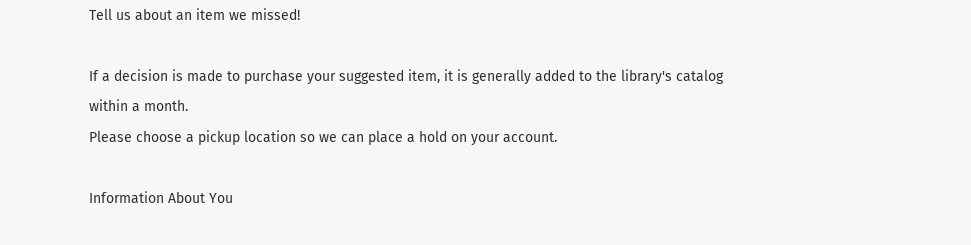Tell us about an item we missed!

If a decision is made to purchase your suggested item, it is generally added to the library's catalog within a month.
Please choose a pickup location so we can place a hold on your account.

Information About You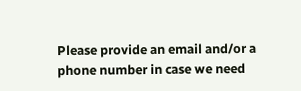Please provide an email and/or a phone number in case we need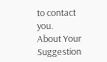to contact you.
About Your Suggestion